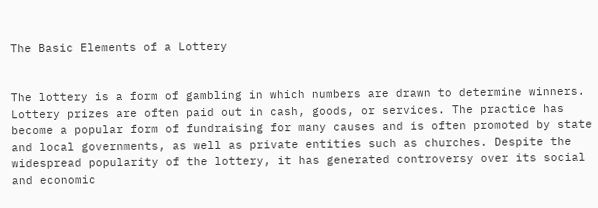The Basic Elements of a Lottery


The lottery is a form of gambling in which numbers are drawn to determine winners. Lottery prizes are often paid out in cash, goods, or services. The practice has become a popular form of fundraising for many causes and is often promoted by state and local governments, as well as private entities such as churches. Despite the widespread popularity of the lottery, it has generated controversy over its social and economic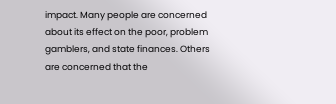impact. Many people are concerned about its effect on the poor, problem gamblers, and state finances. Others are concerned that the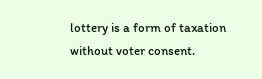lottery is a form of taxation without voter consent.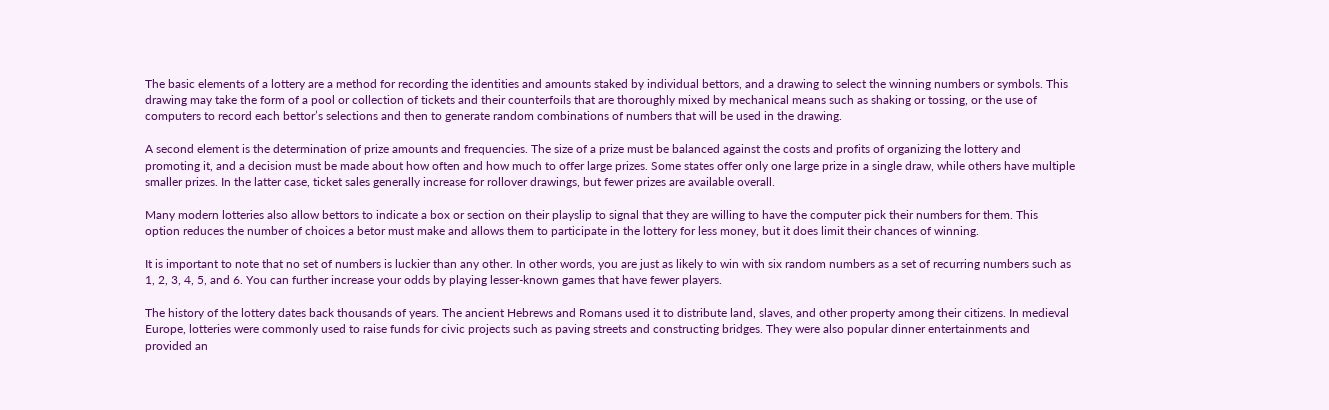The basic elements of a lottery are a method for recording the identities and amounts staked by individual bettors, and a drawing to select the winning numbers or symbols. This drawing may take the form of a pool or collection of tickets and their counterfoils that are thoroughly mixed by mechanical means such as shaking or tossing, or the use of computers to record each bettor’s selections and then to generate random combinations of numbers that will be used in the drawing.

A second element is the determination of prize amounts and frequencies. The size of a prize must be balanced against the costs and profits of organizing the lottery and promoting it, and a decision must be made about how often and how much to offer large prizes. Some states offer only one large prize in a single draw, while others have multiple smaller prizes. In the latter case, ticket sales generally increase for rollover drawings, but fewer prizes are available overall.

Many modern lotteries also allow bettors to indicate a box or section on their playslip to signal that they are willing to have the computer pick their numbers for them. This option reduces the number of choices a betor must make and allows them to participate in the lottery for less money, but it does limit their chances of winning.

It is important to note that no set of numbers is luckier than any other. In other words, you are just as likely to win with six random numbers as a set of recurring numbers such as 1, 2, 3, 4, 5, and 6. You can further increase your odds by playing lesser-known games that have fewer players.

The history of the lottery dates back thousands of years. The ancient Hebrews and Romans used it to distribute land, slaves, and other property among their citizens. In medieval Europe, lotteries were commonly used to raise funds for civic projects such as paving streets and constructing bridges. They were also popular dinner entertainments and provided an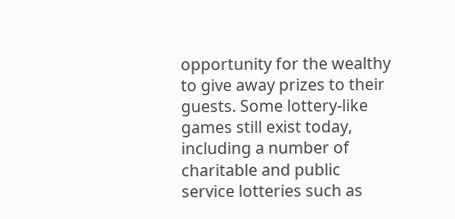opportunity for the wealthy to give away prizes to their guests. Some lottery-like games still exist today, including a number of charitable and public service lotteries such as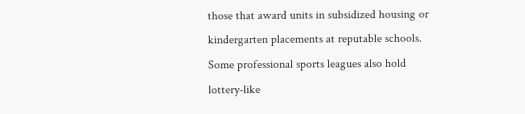those that award units in subsidized housing or kindergarten placements at reputable schools. Some professional sports leagues also hold lottery-like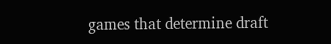games that determine draft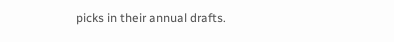picks in their annual drafts.